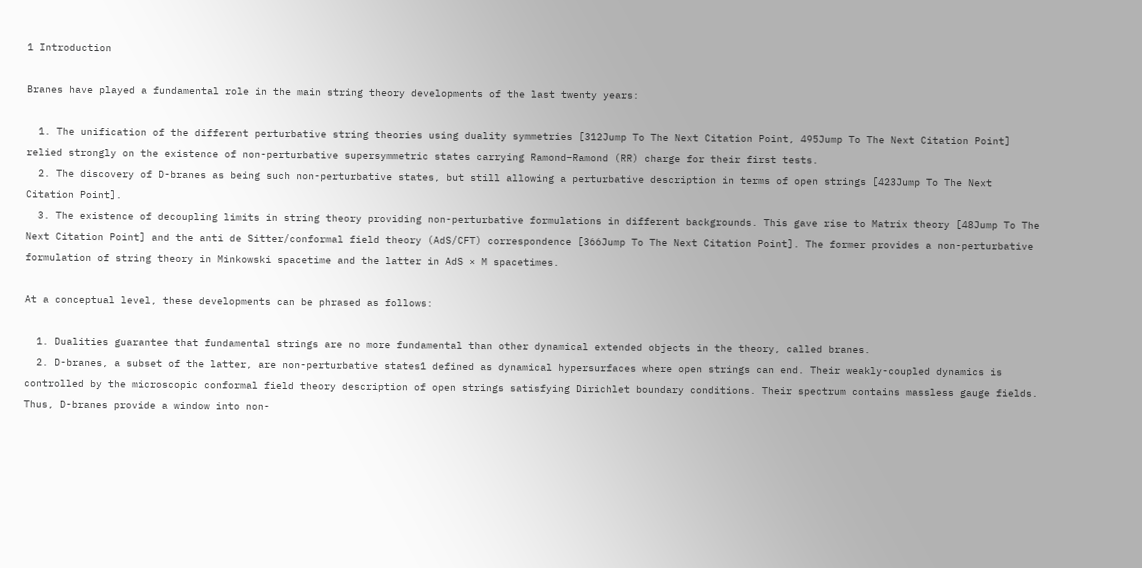1 Introduction

Branes have played a fundamental role in the main string theory developments of the last twenty years:

  1. The unification of the different perturbative string theories using duality symmetries [312Jump To The Next Citation Point, 495Jump To The Next Citation Point] relied strongly on the existence of non-perturbative supersymmetric states carrying Ramond–Ramond (RR) charge for their first tests.
  2. The discovery of D-branes as being such non-perturbative states, but still allowing a perturbative description in terms of open strings [423Jump To The Next Citation Point].
  3. The existence of decoupling limits in string theory providing non-perturbative formulations in different backgrounds. This gave rise to Matrix theory [48Jump To The Next Citation Point] and the anti de Sitter/conformal field theory (AdS/CFT) correspondence [366Jump To The Next Citation Point]. The former provides a non-perturbative formulation of string theory in Minkowski spacetime and the latter in AdS × M spacetimes.

At a conceptual level, these developments can be phrased as follows:

  1. Dualities guarantee that fundamental strings are no more fundamental than other dynamical extended objects in the theory, called branes.
  2. D-branes, a subset of the latter, are non-perturbative states1 defined as dynamical hypersurfaces where open strings can end. Their weakly-coupled dynamics is controlled by the microscopic conformal field theory description of open strings satisfying Dirichlet boundary conditions. Their spectrum contains massless gauge fields. Thus, D-branes provide a window into non-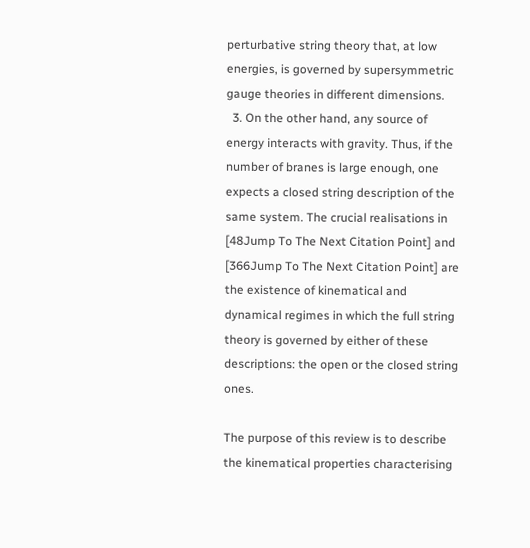perturbative string theory that, at low energies, is governed by supersymmetric gauge theories in different dimensions.
  3. On the other hand, any source of energy interacts with gravity. Thus, if the number of branes is large enough, one expects a closed string description of the same system. The crucial realisations in [48Jump To The Next Citation Point] and [366Jump To The Next Citation Point] are the existence of kinematical and dynamical regimes in which the full string theory is governed by either of these descriptions: the open or the closed string ones.

The purpose of this review is to describe the kinematical properties characterising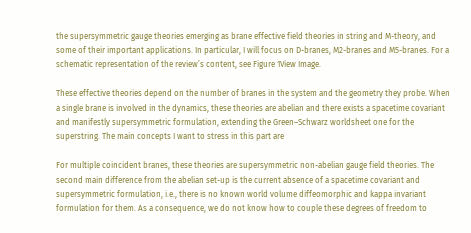the supersymmetric gauge theories emerging as brane effective field theories in string and M-theory, and some of their important applications. In particular, I will focus on D-branes, M2-branes and M5-branes. For a schematic representation of the review’s content, see Figure 1View Image.

These effective theories depend on the number of branes in the system and the geometry they probe. When a single brane is involved in the dynamics, these theories are abelian and there exists a spacetime covariant and manifestly supersymmetric formulation, extending the Green–Schwarz worldsheet one for the superstring. The main concepts I want to stress in this part are

For multiple coincident branes, these theories are supersymmetric non-abelian gauge field theories. The second main difference from the abelian set-up is the current absence of a spacetime covariant and supersymmetric formulation, i.e., there is no known world volume diffeomorphic and kappa invariant formulation for them. As a consequence, we do not know how to couple these degrees of freedom to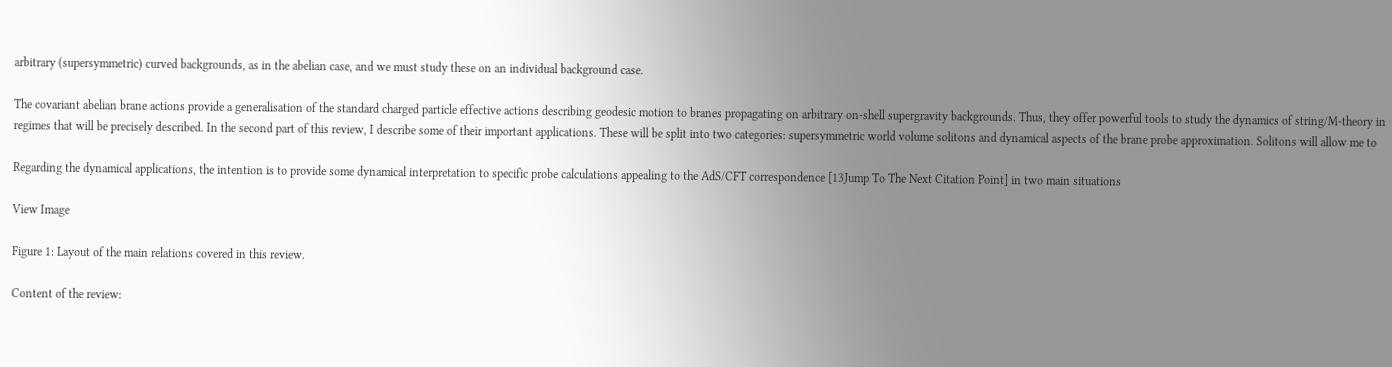arbitrary (supersymmetric) curved backgrounds, as in the abelian case, and we must study these on an individual background case.

The covariant abelian brane actions provide a generalisation of the standard charged particle effective actions describing geodesic motion to branes propagating on arbitrary on-shell supergravity backgrounds. Thus, they offer powerful tools to study the dynamics of string/M-theory in regimes that will be precisely described. In the second part of this review, I describe some of their important applications. These will be split into two categories: supersymmetric world volume solitons and dynamical aspects of the brane probe approximation. Solitons will allow me to

Regarding the dynamical applications, the intention is to provide some dynamical interpretation to specific probe calculations appealing to the AdS/CFT correspondence [13Jump To The Next Citation Point] in two main situations

View Image

Figure 1: Layout of the main relations covered in this review.

Content of the review: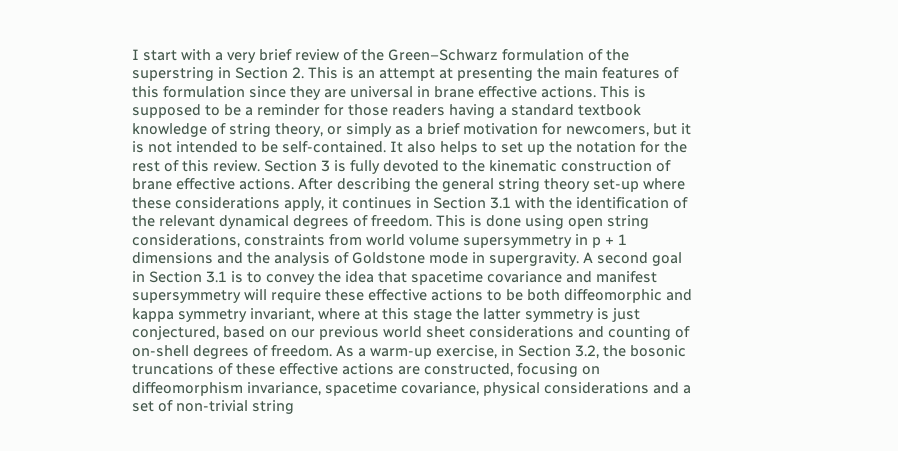I start with a very brief review of the Green–Schwarz formulation of the superstring in Section 2. This is an attempt at presenting the main features of this formulation since they are universal in brane effective actions. This is supposed to be a reminder for those readers having a standard textbook knowledge of string theory, or simply as a brief motivation for newcomers, but it is not intended to be self-contained. It also helps to set up the notation for the rest of this review. Section 3 is fully devoted to the kinematic construction of brane effective actions. After describing the general string theory set-up where these considerations apply, it continues in Section 3.1 with the identification of the relevant dynamical degrees of freedom. This is done using open string considerations, constraints from world volume supersymmetry in p + 1 dimensions and the analysis of Goldstone mode in supergravity. A second goal in Section 3.1 is to convey the idea that spacetime covariance and manifest supersymmetry will require these effective actions to be both diffeomorphic and kappa symmetry invariant, where at this stage the latter symmetry is just conjectured, based on our previous world sheet considerations and counting of on-shell degrees of freedom. As a warm-up exercise, in Section 3.2, the bosonic truncations of these effective actions are constructed, focusing on diffeomorphism invariance, spacetime covariance, physical considerations and a set of non-trivial string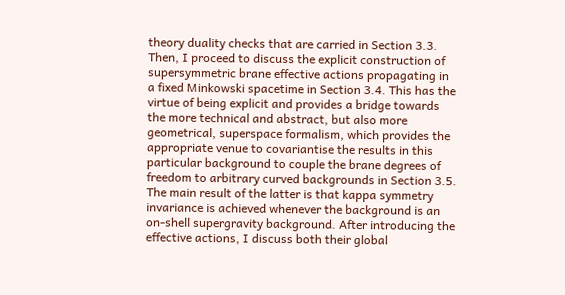theory duality checks that are carried in Section 3.3. Then, I proceed to discuss the explicit construction of supersymmetric brane effective actions propagating in a fixed Minkowski spacetime in Section 3.4. This has the virtue of being explicit and provides a bridge towards the more technical and abstract, but also more geometrical, superspace formalism, which provides the appropriate venue to covariantise the results in this particular background to couple the brane degrees of freedom to arbitrary curved backgrounds in Section 3.5. The main result of the latter is that kappa symmetry invariance is achieved whenever the background is an on-shell supergravity background. After introducing the effective actions, I discuss both their global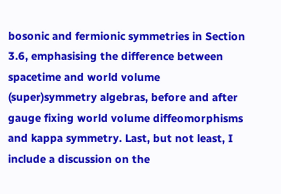bosonic and fermionic symmetries in Section 3.6, emphasising the difference between spacetime and world volume (super)symmetry algebras, before and after gauge fixing world volume diffeomorphisms and kappa symmetry. Last, but not least, I include a discussion on the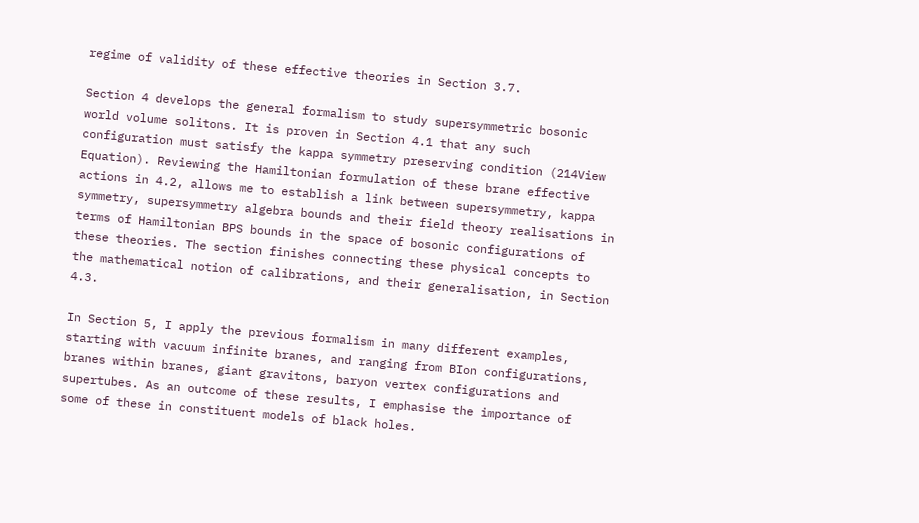regime of validity of these effective theories in Section 3.7.

Section 4 develops the general formalism to study supersymmetric bosonic world volume solitons. It is proven in Section 4.1 that any such configuration must satisfy the kappa symmetry preserving condition (214View Equation). Reviewing the Hamiltonian formulation of these brane effective actions in 4.2, allows me to establish a link between supersymmetry, kappa symmetry, supersymmetry algebra bounds and their field theory realisations in terms of Hamiltonian BPS bounds in the space of bosonic configurations of these theories. The section finishes connecting these physical concepts to the mathematical notion of calibrations, and their generalisation, in Section 4.3.

In Section 5, I apply the previous formalism in many different examples, starting with vacuum infinite branes, and ranging from BIon configurations, branes within branes, giant gravitons, baryon vertex configurations and supertubes. As an outcome of these results, I emphasise the importance of some of these in constituent models of black holes.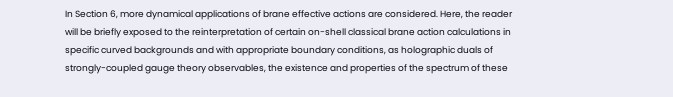In Section 6, more dynamical applications of brane effective actions are considered. Here, the reader will be briefly exposed to the reinterpretation of certain on-shell classical brane action calculations in specific curved backgrounds and with appropriate boundary conditions, as holographic duals of strongly-coupled gauge theory observables, the existence and properties of the spectrum of these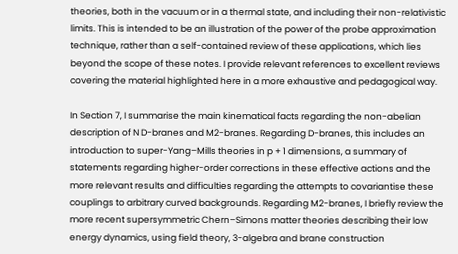theories, both in the vacuum or in a thermal state, and including their non-relativistic limits. This is intended to be an illustration of the power of the probe approximation technique, rather than a self-contained review of these applications, which lies beyond the scope of these notes. I provide relevant references to excellent reviews covering the material highlighted here in a more exhaustive and pedagogical way.

In Section 7, I summarise the main kinematical facts regarding the non-abelian description of N D-branes and M2-branes. Regarding D-branes, this includes an introduction to super-Yang–Mills theories in p + 1 dimensions, a summary of statements regarding higher-order corrections in these effective actions and the more relevant results and difficulties regarding the attempts to covariantise these couplings to arbitrary curved backgrounds. Regarding M2-branes, I briefly review the more recent supersymmetric Chern–Simons matter theories describing their low energy dynamics, using field theory, 3-algebra and brane construction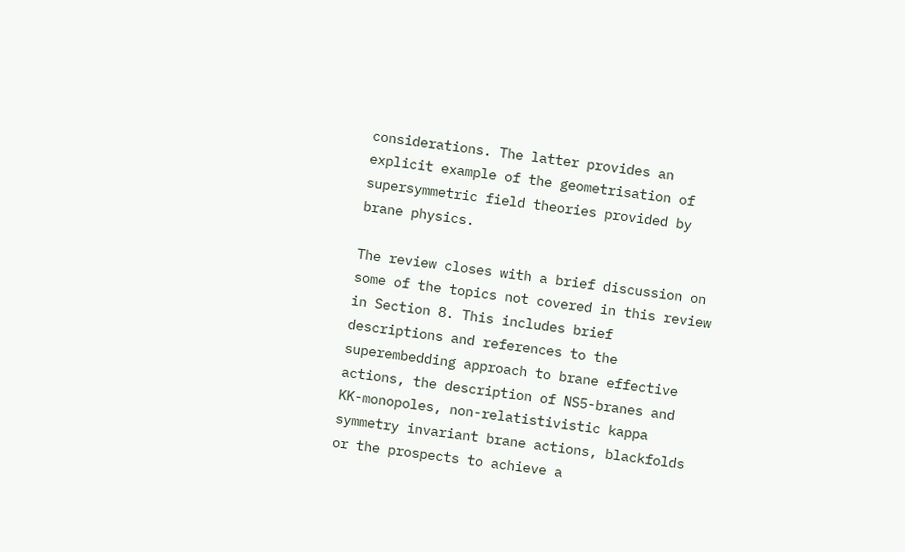considerations. The latter provides an explicit example of the geometrisation of supersymmetric field theories provided by brane physics.

The review closes with a brief discussion on some of the topics not covered in this review in Section 8. This includes brief descriptions and references to the superembedding approach to brane effective actions, the description of NS5-branes and KK-monopoles, non-relatistivistic kappa symmetry invariant brane actions, blackfolds or the prospects to achieve a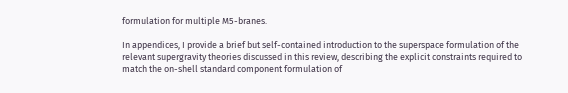formulation for multiple M5-branes.

In appendices, I provide a brief but self-contained introduction to the superspace formulation of the relevant supergravity theories discussed in this review, describing the explicit constraints required to match the on-shell standard component formulation of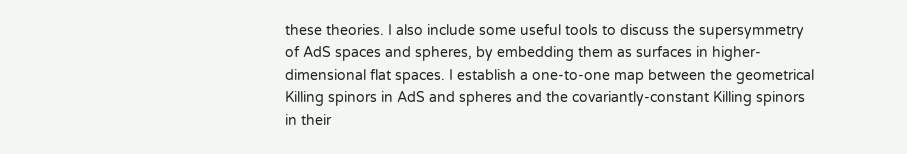these theories. I also include some useful tools to discuss the supersymmetry of AdS spaces and spheres, by embedding them as surfaces in higher-dimensional flat spaces. I establish a one-to-one map between the geometrical Killing spinors in AdS and spheres and the covariantly-constant Killing spinors in their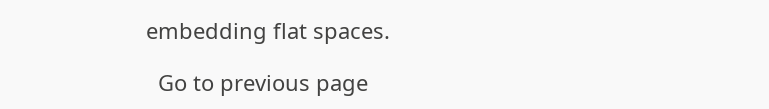embedding flat spaces.

  Go to previous page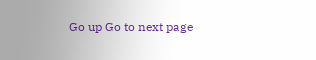Go up Go to next page